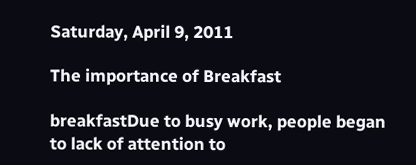Saturday, April 9, 2011

The importance of Breakfast

breakfastDue to busy work, people began to lack of attention to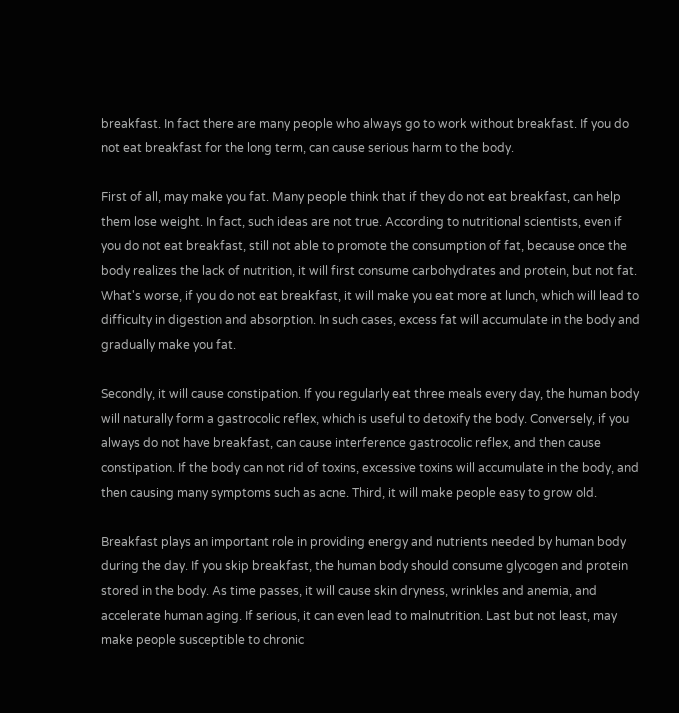breakfast. In fact there are many people who always go to work without breakfast. If you do not eat breakfast for the long term, can cause serious harm to the body.

First of all, may make you fat. Many people think that if they do not eat breakfast, can help them lose weight. In fact, such ideas are not true. According to nutritional scientists, even if you do not eat breakfast, still not able to promote the consumption of fat, because once the body realizes the lack of nutrition, it will first consume carbohydrates and protein, but not fat. What's worse, if you do not eat breakfast, it will make you eat more at lunch, which will lead to difficulty in digestion and absorption. In such cases, excess fat will accumulate in the body and gradually make you fat.

Secondly, it will cause constipation. If you regularly eat three meals every day, the human body will naturally form a gastrocolic reflex, which is useful to detoxify the body. Conversely, if you always do not have breakfast, can cause interference gastrocolic reflex, and then cause constipation. If the body can not rid of toxins, excessive toxins will accumulate in the body, and then causing many symptoms such as acne. Third, it will make people easy to grow old.

Breakfast plays an important role in providing energy and nutrients needed by human body during the day. If you skip breakfast, the human body should consume glycogen and protein stored in the body. As time passes, it will cause skin dryness, wrinkles and anemia, and accelerate human aging. If serious, it can even lead to malnutrition. Last but not least, may make people susceptible to chronic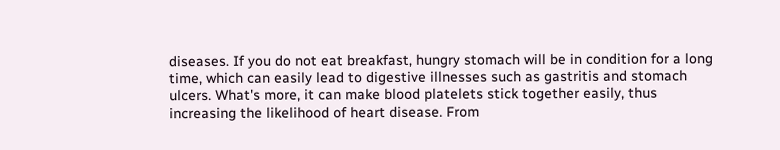diseases. If you do not eat breakfast, hungry stomach will be in condition for a long time, which can easily lead to digestive illnesses such as gastritis and stomach ulcers. What's more, it can make blood platelets stick together easily, thus increasing the likelihood of heart disease. From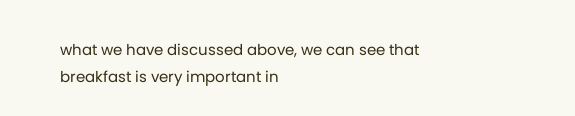what we have discussed above, we can see that breakfast is very important in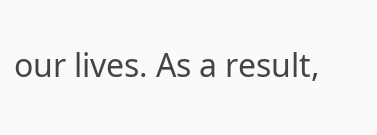our lives. As a result,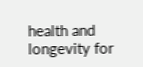health and longevity for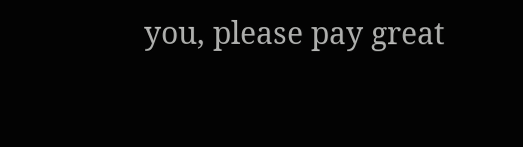you, please pay great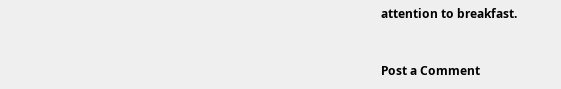attention to breakfast.


Post a Comment